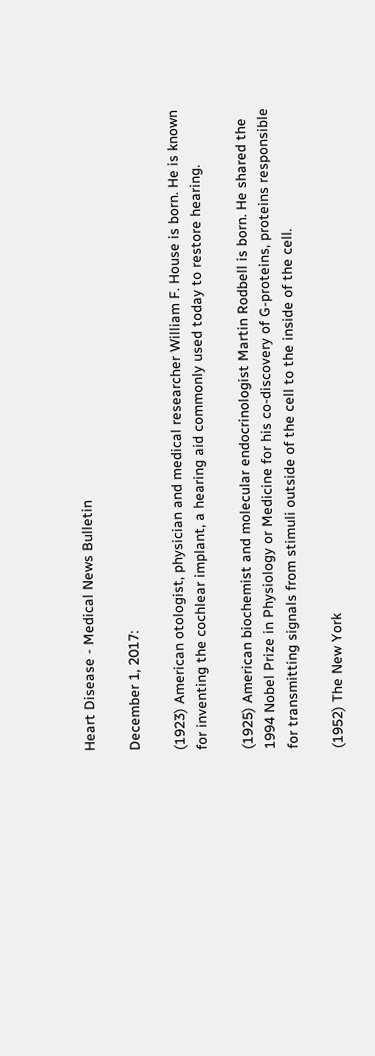Heart Disease - Medical News Bulletin

December 1, 2017:

(1923) American otologist, physician and medical researcher William F. House is born. He is known for inventing the cochlear implant, a hearing aid commonly used today to restore hearing.

(1925) American biochemist and molecular endocrinologist Martin Rodbell is born. He shared the 1994 Nobel Prize in Physiology or Medicine for his co-discovery of G-proteins, proteins responsible for transmitting signals from stimuli outside of the cell to the inside of the cell.

(1952) The New York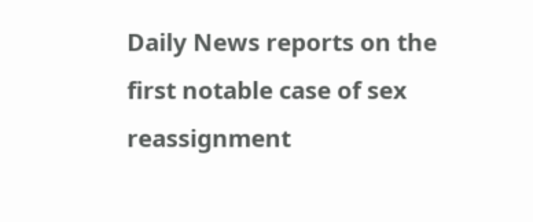Daily News reports on the first notable case of sex reassignment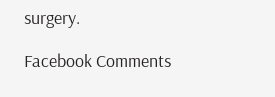surgery.

Facebook Comments